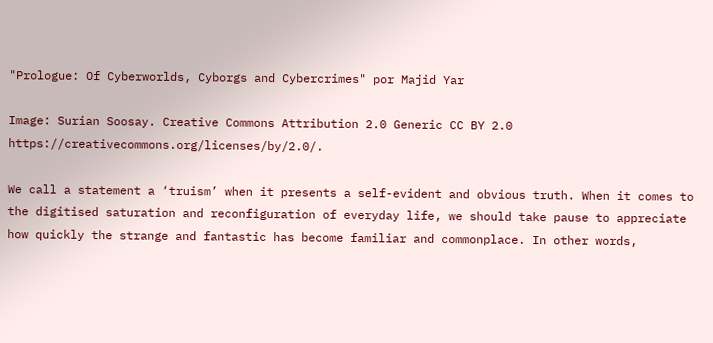"Prologue: Of Cyberworlds, Cyborgs and Cybercrimes" por Majid Yar

Image: Surian Soosay. Creative Commons Attribution 2.0 Generic CC BY 2.0 https://creativecommons.org/licenses/by/2.0/.

We call a statement a ‘truism’ when it presents a self-evident and obvious truth. When it comes to the digitised saturation and reconfiguration of everyday life, we should take pause to appreciate how quickly the strange and fantastic has become familiar and commonplace. In other words,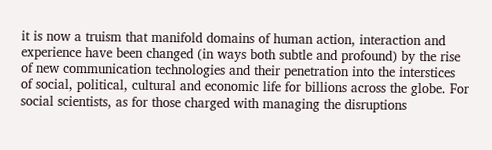it is now a truism that manifold domains of human action, interaction and experience have been changed (in ways both subtle and profound) by the rise of new communication technologies and their penetration into the interstices of social, political, cultural and economic life for billions across the globe. For social scientists, as for those charged with managing the disruptions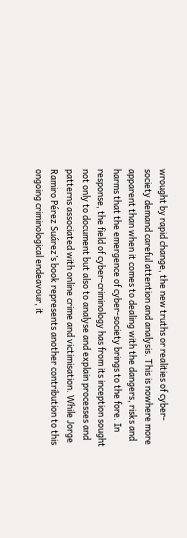wrought by rapid change, the new truths or realities of cyber-society demand careful attention and analysis. This is nowhere more apparent than when it comes to dealing with the dangers, risks and harms that the emergence of cyber-society brings to the fore. In response, the field of cyber-criminology has from its inception sought not only to document but also to analyse and explain processes and patterns associated with online crime and victimisation. While Jorge Ramiro Pérez Suárez’s book represents another contribution to this ongoing criminological endeavour, it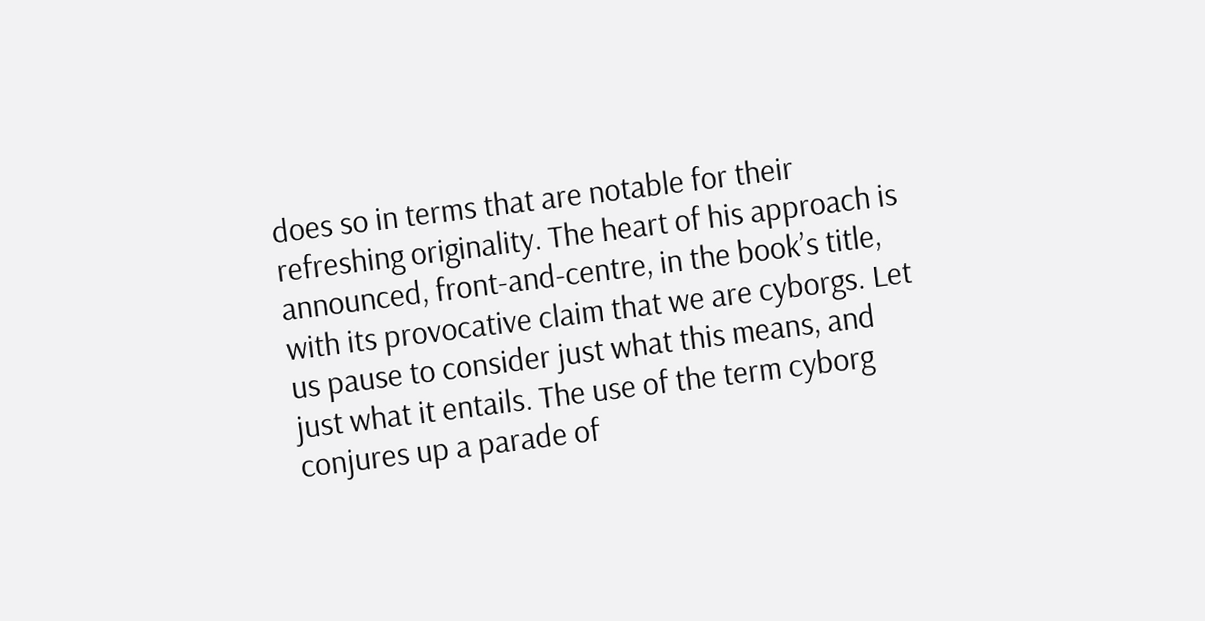does so in terms that are notable for their refreshing originality. The heart of his approach is announced, front-and-centre, in the book’s title, with its provocative claim that we are cyborgs. Let us pause to consider just what this means, and just what it entails. The use of the term cyborg conjures up a parade of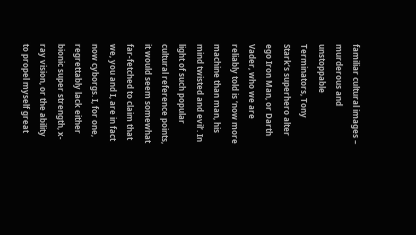familiar cultural images – murderous and unstoppable Terminators, Tony Stark’s superhero alter ego Iron Man, or Darth Vader, who we are reliably told is ‘now more machine than man, his mind twisted and evil’. In light of such popular cultural reference points, it would seem somewhat far-fetched to claim that we, you and I, are in fact now cyborgs. I, for one, regrettably lack either bionic super strength, x-ray vision, or the ability to propel myself great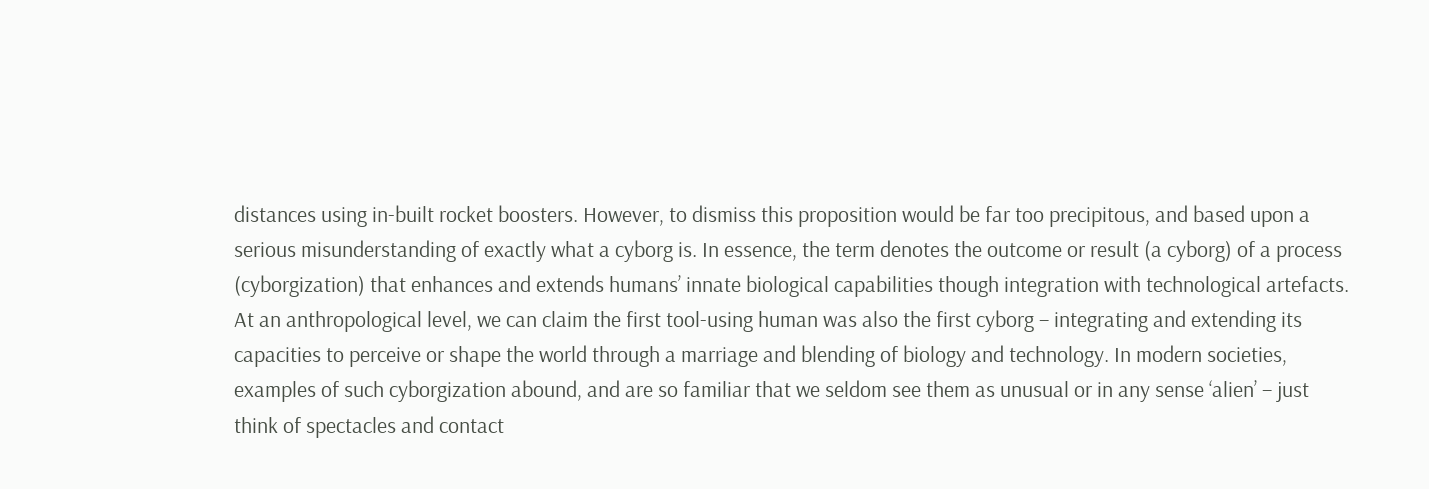distances using in-built rocket boosters. However, to dismiss this proposition would be far too precipitous, and based upon a serious misunderstanding of exactly what a cyborg is. In essence, the term denotes the outcome or result (a cyborg) of a process (cyborgization) that enhances and extends humans’ innate biological capabilities though integration with technological artefacts. At an anthropological level, we can claim the first tool-using human was also the first cyborg – integrating and extending its capacities to perceive or shape the world through a marriage and blending of biology and technology. In modern societies, examples of such cyborgization abound, and are so familiar that we seldom see them as unusual or in any sense ‘alien’ – just think of spectacles and contact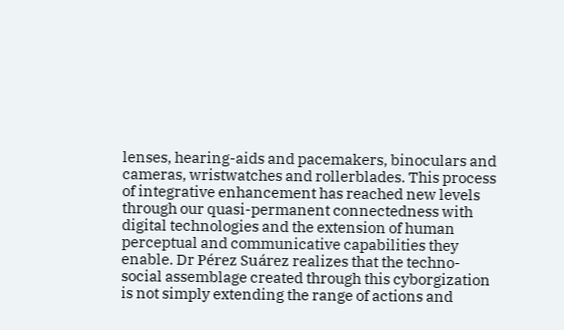lenses, hearing-aids and pacemakers, binoculars and cameras, wristwatches and rollerblades. This process of integrative enhancement has reached new levels through our quasi-permanent connectedness with digital technologies and the extension of human perceptual and communicative capabilities they enable. Dr Pérez Suárez realizes that the techno-social assemblage created through this cyborgization is not simply extending the range of actions and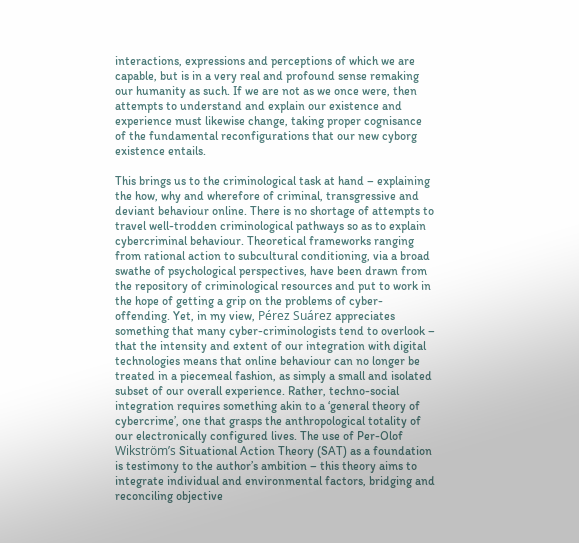interactions, expressions and perceptions of which we are capable, but is in a very real and profound sense remaking our humanity as such. If we are not as we once were, then attempts to understand and explain our existence and experience must likewise change, taking proper cognisance of the fundamental reconfigurations that our new cyborg existence entails.

This brings us to the criminological task at hand – explaining the how, why and wherefore of criminal, transgressive and deviant behaviour online. There is no shortage of attempts to travel well-trodden criminological pathways so as to explain cybercriminal behaviour. Theoretical frameworks ranging from rational action to subcultural conditioning, via a broad swathe of psychological perspectives, have been drawn from the repository of criminological resources and put to work in the hope of getting a grip on the problems of cyber-offending. Yet, in my view, Pérez Suárez appreciates something that many cyber-criminologists tend to overlook – that the intensity and extent of our integration with digital technologies means that online behaviour can no longer be treated in a piecemeal fashion, as simply a small and isolated subset of our overall experience. Rather, techno-social integration requires something akin to a ‘general theory of cybercrime’, one that grasps the anthropological totality of our electronically configured lives. The use of Per-Olof Wikström’s Situational Action Theory (SAT) as a foundation is testimony to the author’s ambition – this theory aims to integrate individual and environmental factors, bridging and reconciling objective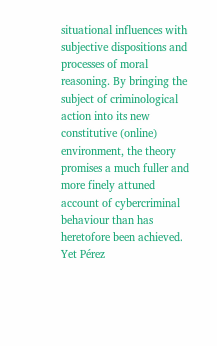situational influences with subjective dispositions and processes of moral reasoning. By bringing the subject of criminological action into its new constitutive (online) environment, the theory promises a much fuller and more finely attuned account of cybercriminal behaviour than has heretofore been achieved. Yet Pérez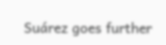Suárez goes further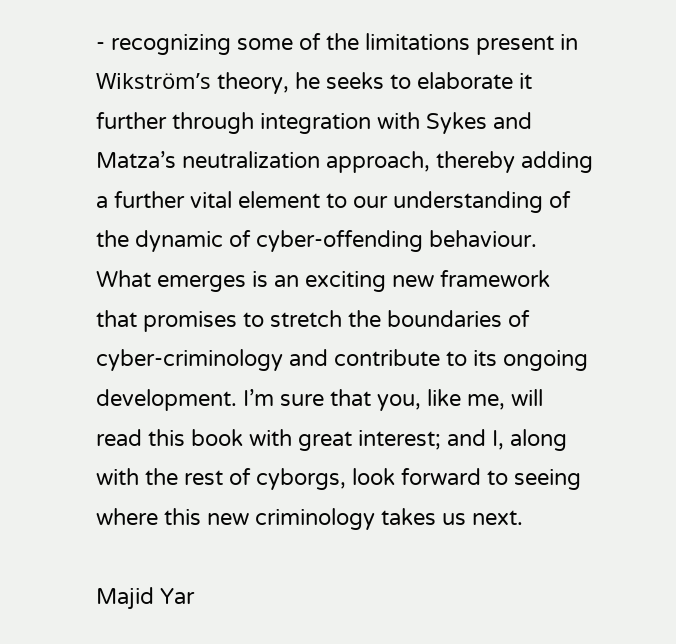- recognizing some of the limitations present in Wikström’s theory, he seeks to elaborate it further through integration with Sykes and Matza’s neutralization approach, thereby adding a further vital element to our understanding of the dynamic of cyber-offending behaviour. What emerges is an exciting new framework that promises to stretch the boundaries of cyber-criminology and contribute to its ongoing development. I’m sure that you, like me, will read this book with great interest; and I, along with the rest of cyborgs, look forward to seeing where this new criminology takes us next.

Majid Yar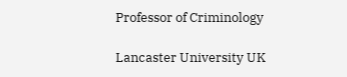Professor of Criminology

Lancaster University UK